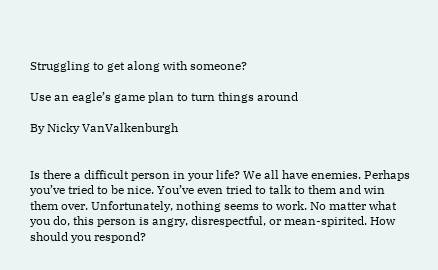Struggling to get along with someone?

Use an eagle’s game plan to turn things around

By Nicky VanValkenburgh


Is there a difficult person in your life? We all have enemies. Perhaps you’ve tried to be nice. You’ve even tried to talk to them and win them over. Unfortunately, nothing seems to work. No matter what you do, this person is angry, disrespectful, or mean-spirited. How should you respond?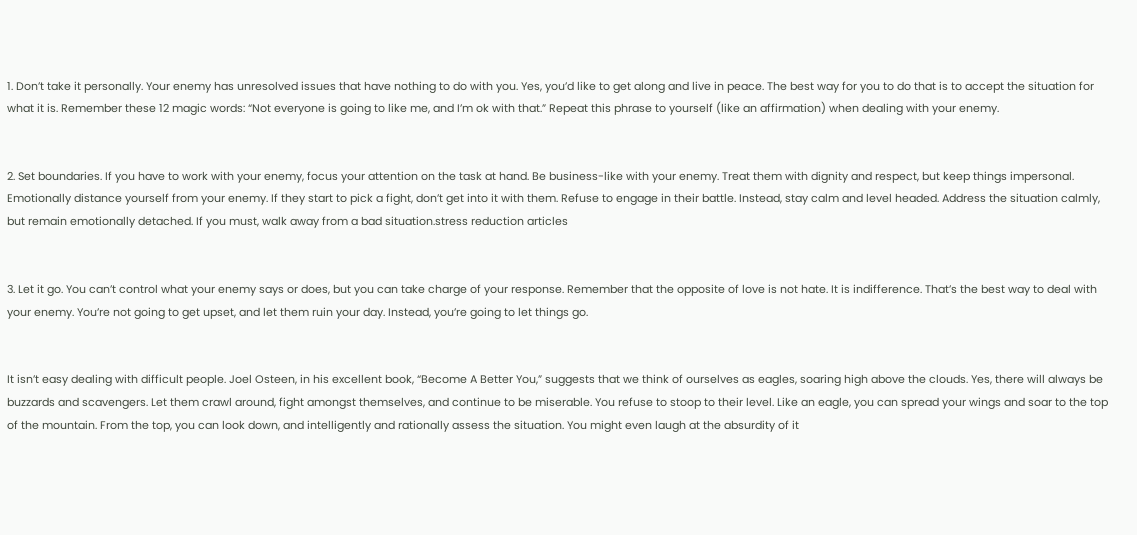1. Don’t take it personally. Your enemy has unresolved issues that have nothing to do with you. Yes, you’d like to get along and live in peace. The best way for you to do that is to accept the situation for what it is. Remember these 12 magic words: “Not everyone is going to like me, and I’m ok with that.” Repeat this phrase to yourself (like an affirmation) when dealing with your enemy.


2. Set boundaries. If you have to work with your enemy, focus your attention on the task at hand. Be business-like with your enemy. Treat them with dignity and respect, but keep things impersonal. Emotionally distance yourself from your enemy. If they start to pick a fight, don’t get into it with them. Refuse to engage in their battle. Instead, stay calm and level headed. Address the situation calmly, but remain emotionally detached. If you must, walk away from a bad situation.stress reduction articles


3. Let it go. You can’t control what your enemy says or does, but you can take charge of your response. Remember that the opposite of love is not hate. It is indifference. That’s the best way to deal with your enemy. You’re not going to get upset, and let them ruin your day. Instead, you’re going to let things go.


It isn’t easy dealing with difficult people. Joel Osteen, in his excellent book, “Become A Better You,” suggests that we think of ourselves as eagles, soaring high above the clouds. Yes, there will always be buzzards and scavengers. Let them crawl around, fight amongst themselves, and continue to be miserable. You refuse to stoop to their level. Like an eagle, you can spread your wings and soar to the top of the mountain. From the top, you can look down, and intelligently and rationally assess the situation. You might even laugh at the absurdity of it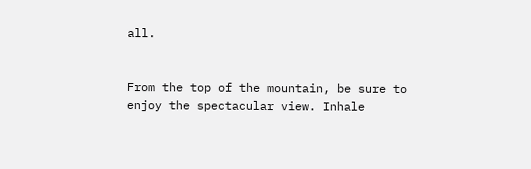all.


From the top of the mountain, be sure to enjoy the spectacular view. Inhale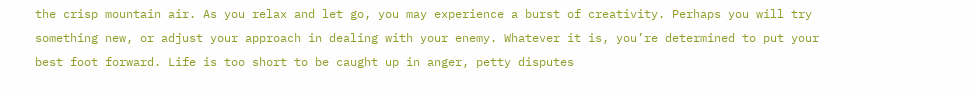the crisp mountain air. As you relax and let go, you may experience a burst of creativity. Perhaps you will try something new, or adjust your approach in dealing with your enemy. Whatever it is, you’re determined to put your best foot forward. Life is too short to be caught up in anger, petty disputes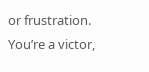or frustration. You’re a victor,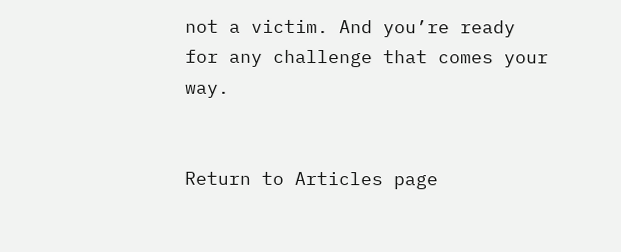not a victim. And you’re ready for any challenge that comes your way.


Return to Articles page